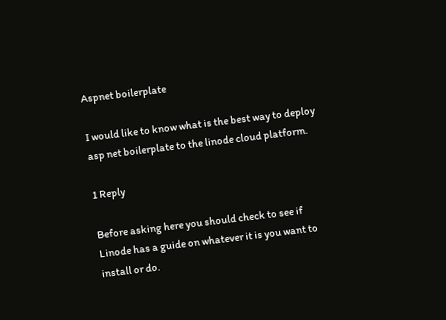Aspnet boilerplate

I would like to know what is the best way to deploy asp net boilerplate to the linode cloud platform.

1 Reply

Before asking here you should check to see if Linode has a guide on whatever it is you want to install or do.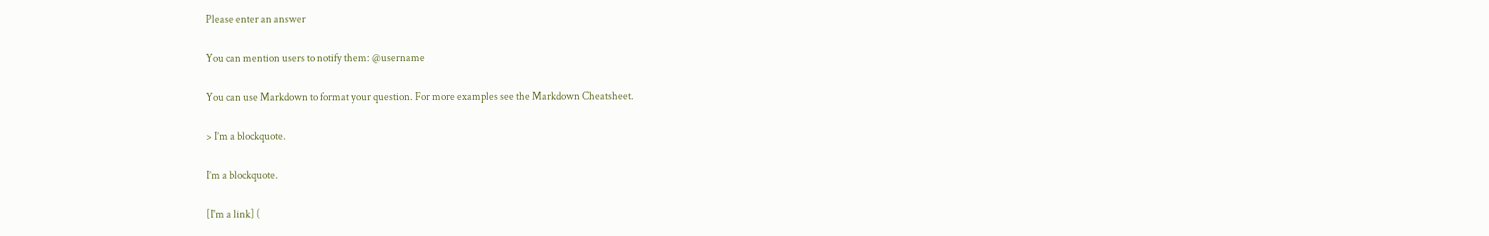Please enter an answer

You can mention users to notify them: @username

You can use Markdown to format your question. For more examples see the Markdown Cheatsheet.

> I’m a blockquote.

I’m a blockquote.

[I'm a link] (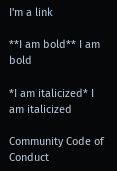I'm a link

**I am bold** I am bold

*I am italicized* I am italicized

Community Code of Conduct